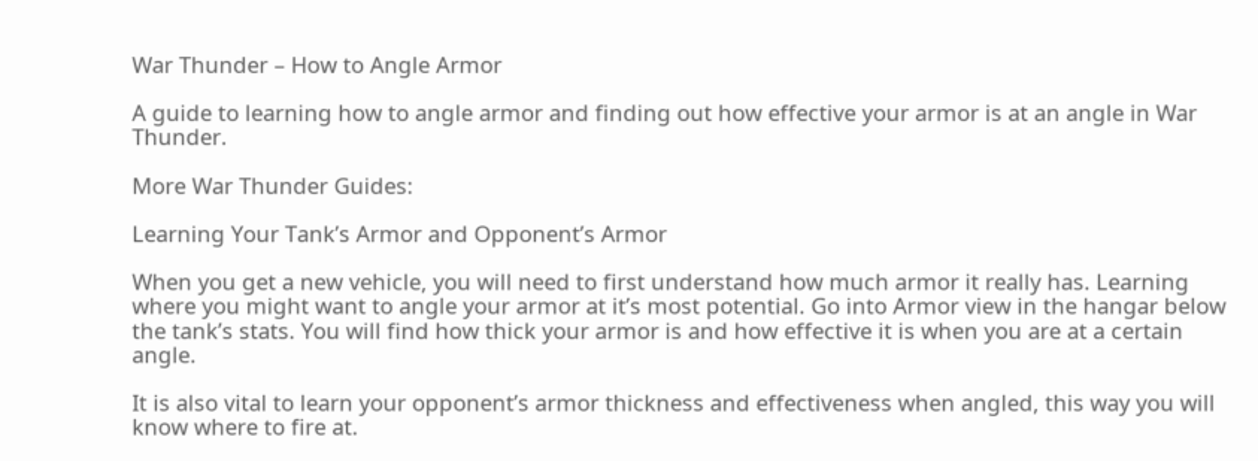War Thunder – How to Angle Armor

A guide to learning how to angle armor and finding out how effective your armor is at an angle in War Thunder.

More War Thunder Guides:

Learning Your Tank’s Armor and Opponent’s Armor

When you get a new vehicle, you will need to first understand how much armor it really has. Learning where you might want to angle your armor at it’s most potential. Go into Armor view in the hangar below the tank’s stats. You will find how thick your armor is and how effective it is when you are at a certain angle.

It is also vital to learn your opponent’s armor thickness and effectiveness when angled, this way you will know where to fire at.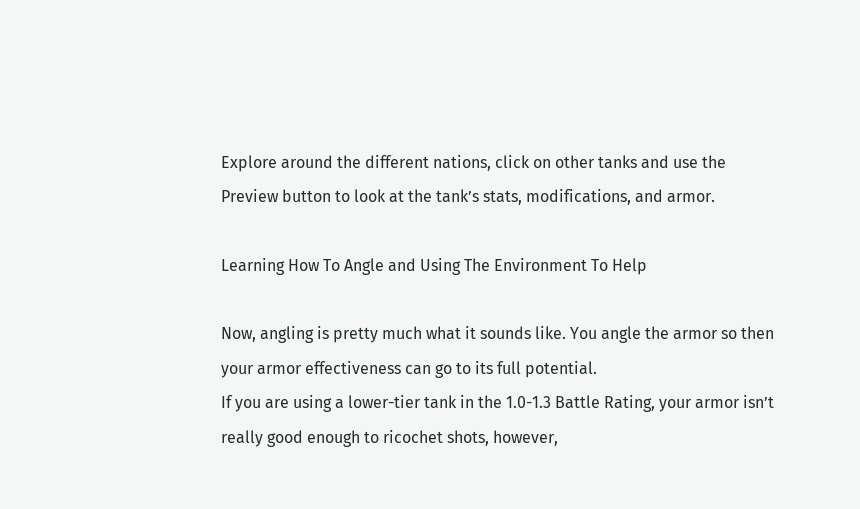Explore around the different nations, click on other tanks and use the Preview button to look at the tank’s stats, modifications, and armor.

Learning How To Angle and Using The Environment To Help

Now, angling is pretty much what it sounds like. You angle the armor so then your armor effectiveness can go to its full potential.
If you are using a lower-tier tank in the 1.0-1.3 Battle Rating, your armor isn’t really good enough to ricochet shots, however,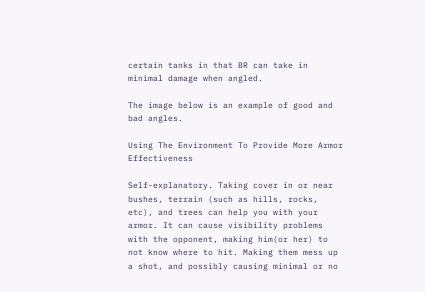certain tanks in that BR can take in minimal damage when angled.

The image below is an example of good and bad angles.

Using The Environment To Provide More Armor Effectiveness

Self-explanatory. Taking cover in or near bushes, terrain (such as hills, rocks, etc), and trees can help you with your armor. It can cause visibility problems with the opponent, making him(or her) to not know where to hit. Making them mess up a shot, and possibly causing minimal or no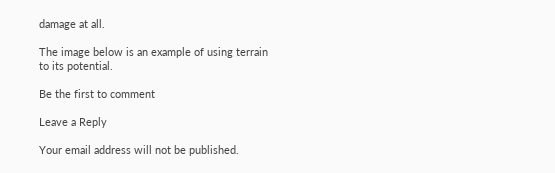damage at all.

The image below is an example of using terrain to its potential.

Be the first to comment

Leave a Reply

Your email address will not be published.